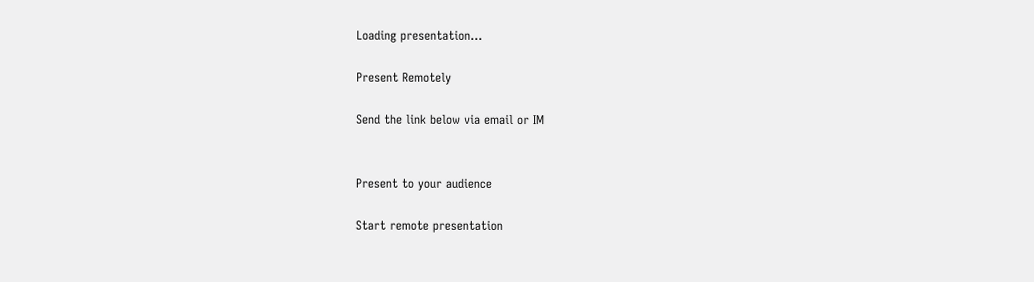Loading presentation...

Present Remotely

Send the link below via email or IM


Present to your audience

Start remote presentation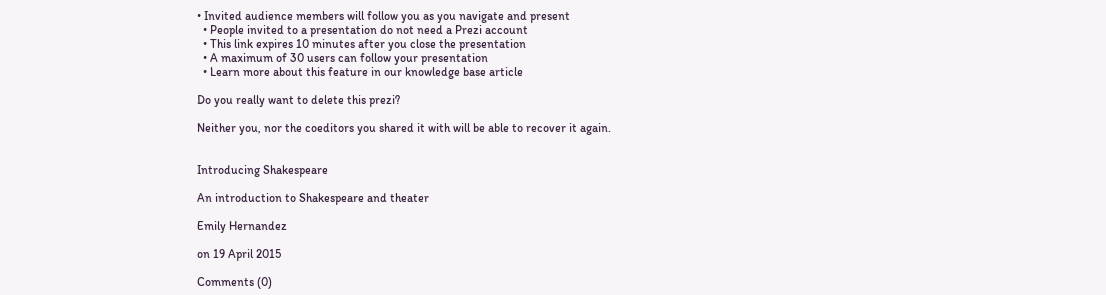• Invited audience members will follow you as you navigate and present
  • People invited to a presentation do not need a Prezi account
  • This link expires 10 minutes after you close the presentation
  • A maximum of 30 users can follow your presentation
  • Learn more about this feature in our knowledge base article

Do you really want to delete this prezi?

Neither you, nor the coeditors you shared it with will be able to recover it again.


Introducing Shakespeare

An introduction to Shakespeare and theater

Emily Hernandez

on 19 April 2015

Comments (0)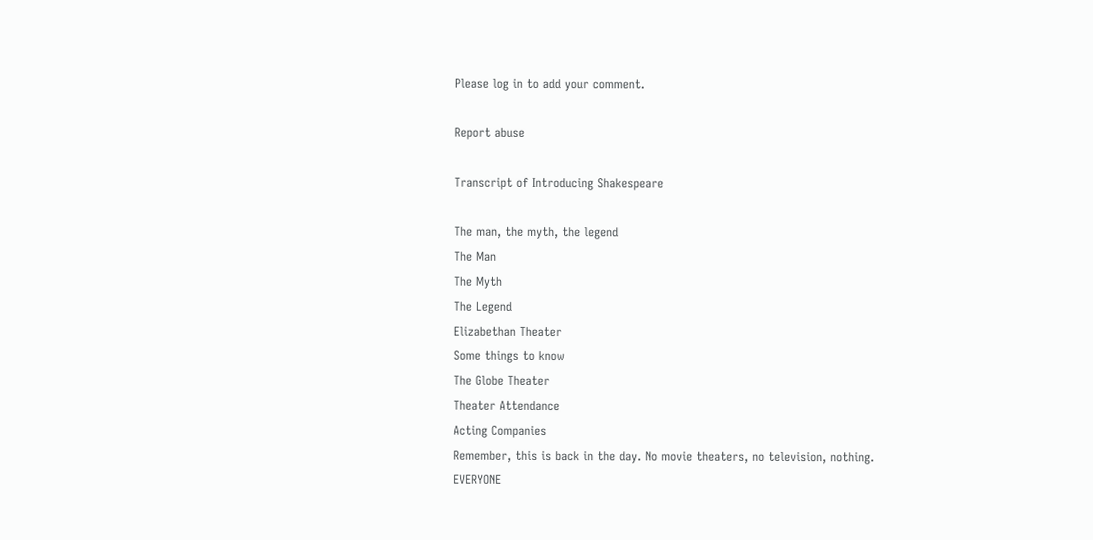Please log in to add your comment.

Report abuse

Transcript of Introducing Shakespeare

The man, the myth, the legend
The Man
The Myth
The Legend
Elizabethan Theater
Some things to know
The Globe Theater
Theater Attendance
Acting Companies
Remember, this is back in the day. No movie theaters, no television, nothing.
EVERYONE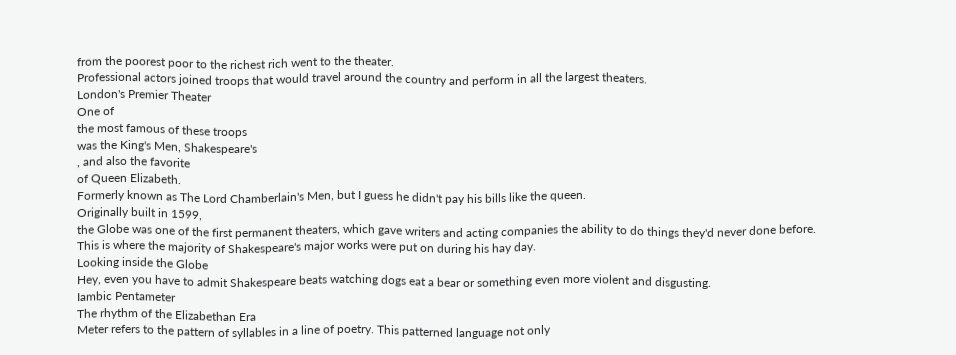from the poorest poor to the richest rich went to the theater.
Professional actors joined troops that would travel around the country and perform in all the largest theaters.
London's Premier Theater
One of
the most famous of these troops
was the King's Men, Shakespeare's
, and also the favorite
of Queen Elizabeth.
Formerly known as The Lord Chamberlain's Men, but I guess he didn't pay his bills like the queen.
Originally built in 1599,
the Globe was one of the first permanent theaters, which gave writers and acting companies the ability to do things they'd never done before.
This is where the majority of Shakespeare's major works were put on during his hay day.
Looking inside the Globe
Hey, even you have to admit Shakespeare beats watching dogs eat a bear or something even more violent and disgusting.
Iambic Pentameter
The rhythm of the Elizabethan Era
Meter refers to the pattern of syllables in a line of poetry. This patterned language not only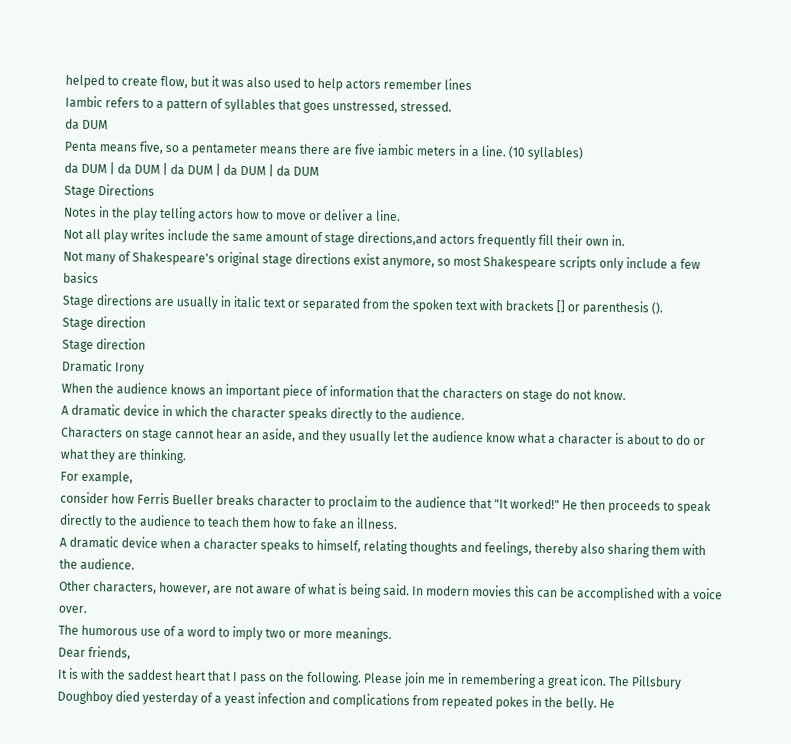helped to create flow, but it was also used to help actors remember lines
Iambic refers to a pattern of syllables that goes unstressed, stressed.
da DUM
Penta means five, so a pentameter means there are five iambic meters in a line. (10 syllables)
da DUM | da DUM | da DUM | da DUM | da DUM
Stage Directions
Notes in the play telling actors how to move or deliver a line.
Not all play writes include the same amount of stage directions,and actors frequently fill their own in.
Not many of Shakespeare's original stage directions exist anymore, so most Shakespeare scripts only include a few basics
Stage directions are usually in italic text or separated from the spoken text with brackets [] or parenthesis ().
Stage direction
Stage direction
Dramatic Irony
When the audience knows an important piece of information that the characters on stage do not know.
A dramatic device in which the character speaks directly to the audience.
Characters on stage cannot hear an aside, and they usually let the audience know what a character is about to do or what they are thinking.
For example,
consider how Ferris Bueller breaks character to proclaim to the audience that "It worked!" He then proceeds to speak directly to the audience to teach them how to fake an illness.
A dramatic device when a character speaks to himself, relating thoughts and feelings, thereby also sharing them with the audience.
Other characters, however, are not aware of what is being said. In modern movies this can be accomplished with a voice over.
The humorous use of a word to imply two or more meanings.
Dear friends,
It is with the saddest heart that I pass on the following. Please join me in remembering a great icon. The Pillsbury Doughboy died yesterday of a yeast infection and complications from repeated pokes in the belly. He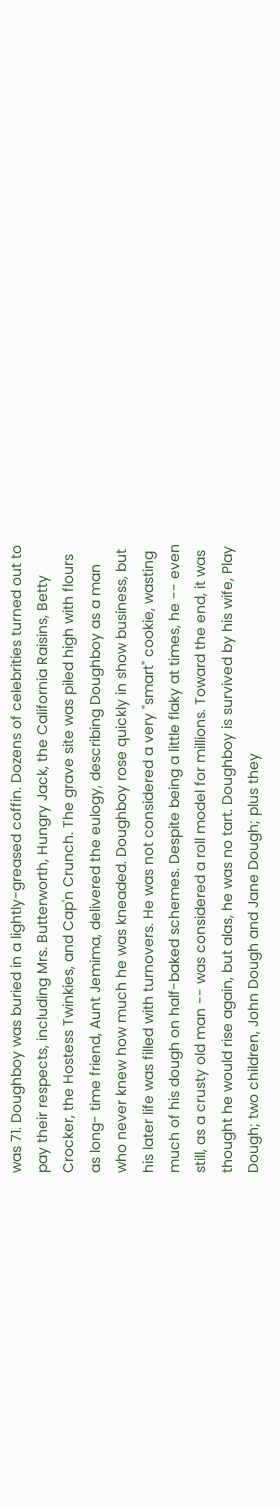was 71. Doughboy was buried in a lightly-greased coffin. Dozens of celebrities turned out to pay their respects, including Mrs. Butterworth, Hungry Jack, the California Raisins, Betty Crocker, the Hostess Twinkies, and Cap'n Crunch. The grave site was piled high with flours as long- time friend, Aunt Jemima, delivered the eulogy, describing Doughboy as a man who never knew how much he was kneaded. Doughboy rose quickly in show business, but his later life was filled with turnovers. He was not considered a very "smart" cookie, wasting much of his dough on half-baked schemes. Despite being a little flaky at times, he -- even still, as a crusty old man -- was considered a roll model for millions. Toward the end, it was thought he would rise again, but alas, he was no tart. Doughboy is survived by his wife, Play Dough; two children, John Dough and Jane Dough; plus they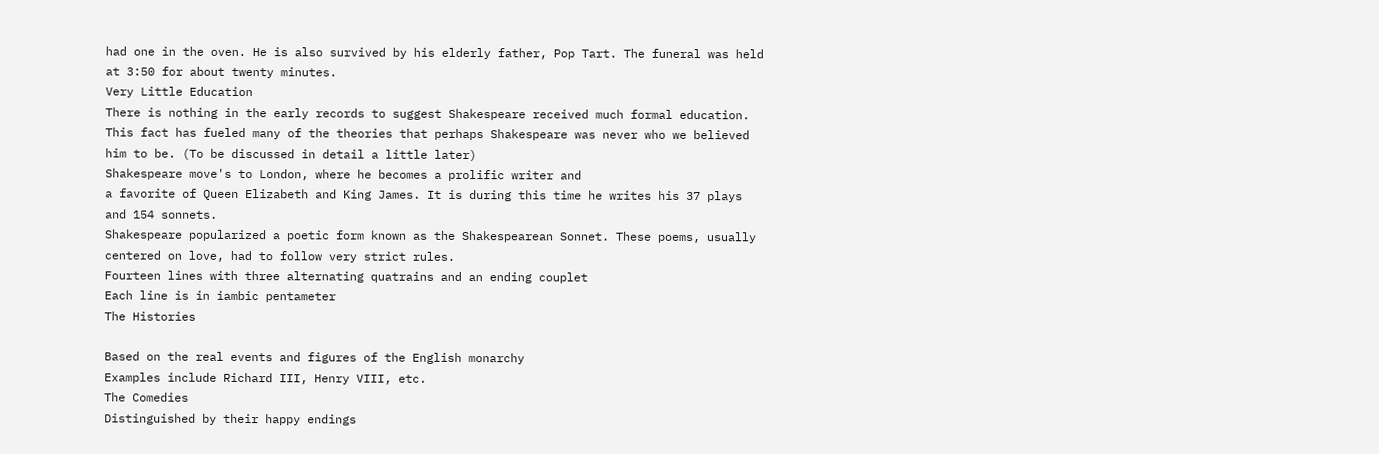had one in the oven. He is also survived by his elderly father, Pop Tart. The funeral was held at 3:50 for about twenty minutes.
Very Little Education
There is nothing in the early records to suggest Shakespeare received much formal education.
This fact has fueled many of the theories that perhaps Shakespeare was never who we believed him to be. (To be discussed in detail a little later)
Shakespeare move's to London, where he becomes a prolific writer and
a favorite of Queen Elizabeth and King James. It is during this time he writes his 37 plays and 154 sonnets.
Shakespeare popularized a poetic form known as the Shakespearean Sonnet. These poems, usually centered on love, had to follow very strict rules.
Fourteen lines with three alternating quatrains and an ending couplet
Each line is in iambic pentameter
The Histories

Based on the real events and figures of the English monarchy
Examples include Richard III, Henry VIII, etc.
The Comedies
Distinguished by their happy endings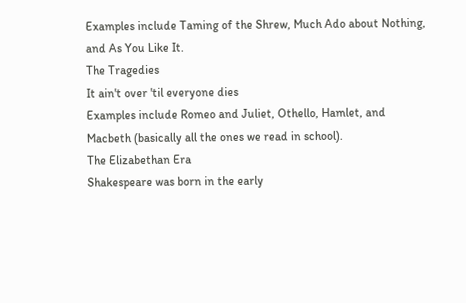Examples include Taming of the Shrew, Much Ado about Nothing, and As You Like It.
The Tragedies
It ain't over 'til everyone dies
Examples include Romeo and Juliet, Othello, Hamlet, and Macbeth (basically all the ones we read in school).
The Elizabethan Era
Shakespeare was born in the early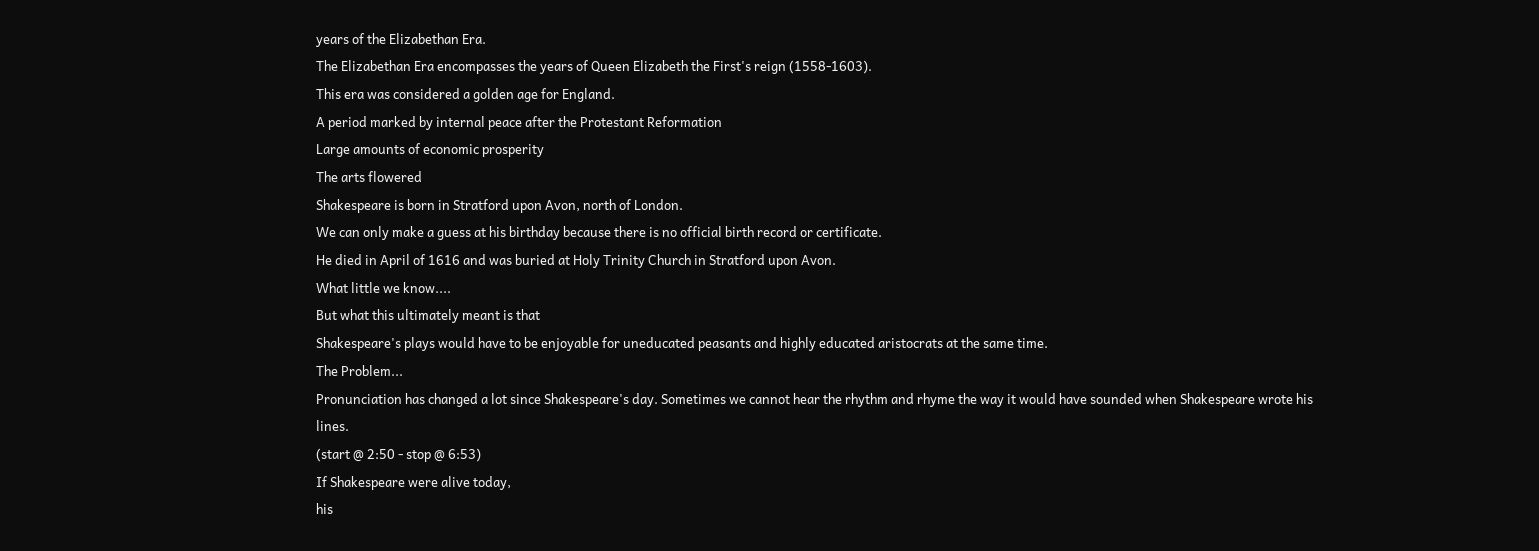years of the Elizabethan Era.
The Elizabethan Era encompasses the years of Queen Elizabeth the First's reign (1558-1603).
This era was considered a golden age for England.
A period marked by internal peace after the Protestant Reformation
Large amounts of economic prosperity
The arts flowered
Shakespeare is born in Stratford upon Avon, north of London.
We can only make a guess at his birthday because there is no official birth record or certificate.
He died in April of 1616 and was buried at Holy Trinity Church in Stratford upon Avon.
What little we know....
But what this ultimately meant is that
Shakespeare's plays would have to be enjoyable for uneducated peasants and highly educated aristocrats at the same time.
The Problem...
Pronunciation has changed a lot since Shakespeare's day. Sometimes we cannot hear the rhythm and rhyme the way it would have sounded when Shakespeare wrote his lines.
(start @ 2:50 - stop @ 6:53)
If Shakespeare were alive today,
his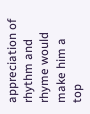appreciation of rhythm and rhyme would make him a top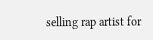selling rap artist for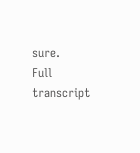sure.
Full transcript